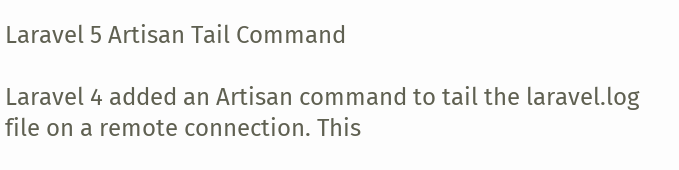Laravel 5 Artisan Tail Command

Laravel 4 added an Artisan command to tail the laravel.log file on a remote connection. This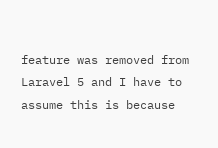feature was removed from Laravel 5 and I have to assume this is because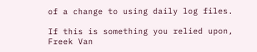of a change to using daily log files.

If this is something you relied upon, Freek Van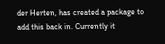der Herten, has created a package to add this back in. Currently it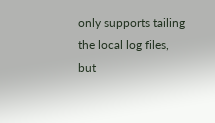only supports tailing the local log files, but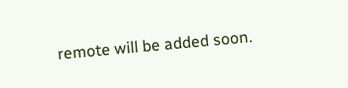remote will be added soon.